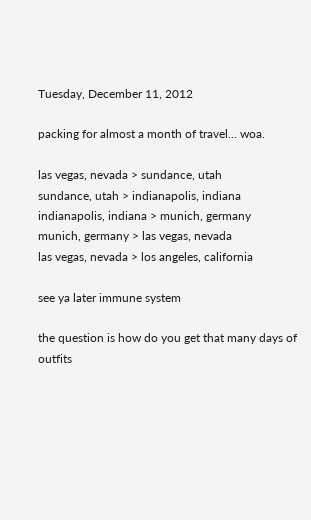Tuesday, December 11, 2012

packing for almost a month of travel... woa.

las vegas, nevada > sundance, utah
sundance, utah > indianapolis, indiana
indianapolis, indiana > munich, germany
munich, germany > las vegas, nevada
las vegas, nevada > los angeles, california

see ya later immune system

the question is how do you get that many days of outfits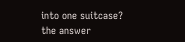into one suitcase?
the answer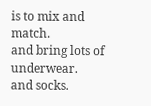is to mix and match.
and bring lots of underwear.
and socks.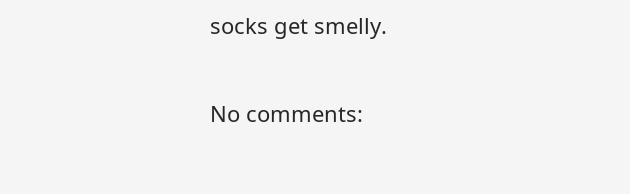socks get smelly.

No comments: